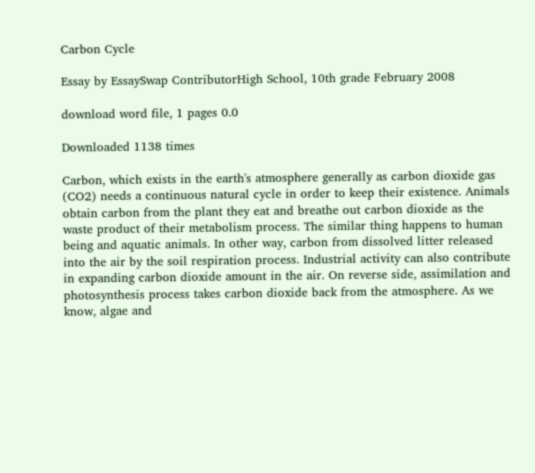Carbon Cycle

Essay by EssaySwap ContributorHigh School, 10th grade February 2008

download word file, 1 pages 0.0

Downloaded 1138 times

Carbon, which exists in the earth's atmosphere generally as carbon dioxide gas (CO2) needs a continuous natural cycle in order to keep their existence. Animals obtain carbon from the plant they eat and breathe out carbon dioxide as the waste product of their metabolism process. The similar thing happens to human being and aquatic animals. In other way, carbon from dissolved litter released into the air by the soil respiration process. Industrial activity can also contribute in expanding carbon dioxide amount in the air. On reverse side, assimilation and photosynthesis process takes carbon dioxide back from the atmosphere. As we know, algae and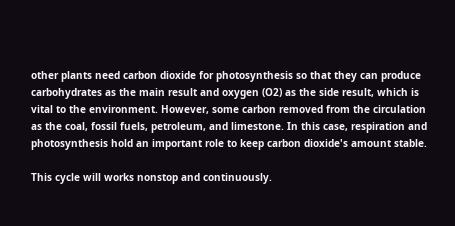other plants need carbon dioxide for photosynthesis so that they can produce carbohydrates as the main result and oxygen (O2) as the side result, which is vital to the environment. However, some carbon removed from the circulation as the coal, fossil fuels, petroleum, and limestone. In this case, respiration and photosynthesis hold an important role to keep carbon dioxide's amount stable.

This cycle will works nonstop and continuously.